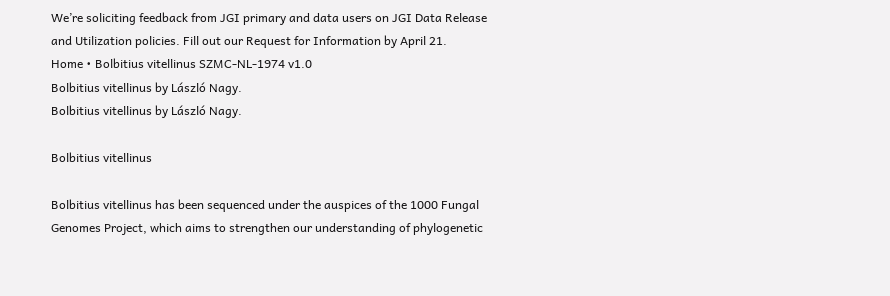We’re soliciting feedback from JGI primary and data users on JGI Data Release and Utilization policies. Fill out our Request for Information by April 21.
Home • Bolbitius vitellinus SZMC-NL-1974 v1.0
Bolbitius vitellinus by László Nagy.
Bolbitius vitellinus by László Nagy.

Bolbitius vitellinus

Bolbitius vitellinus has been sequenced under the auspices of the 1000 Fungal Genomes Project, which aims to strengthen our understanding of phylogenetic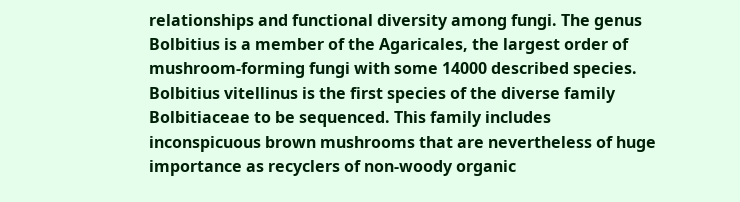relationships and functional diversity among fungi. The genus Bolbitius is a member of the Agaricales, the largest order of mushroom-forming fungi with some 14000 described species. Bolbitius vitellinus is the first species of the diverse family Bolbitiaceae to be sequenced. This family includes inconspicuous brown mushrooms that are nevertheless of huge importance as recyclers of non-woody organic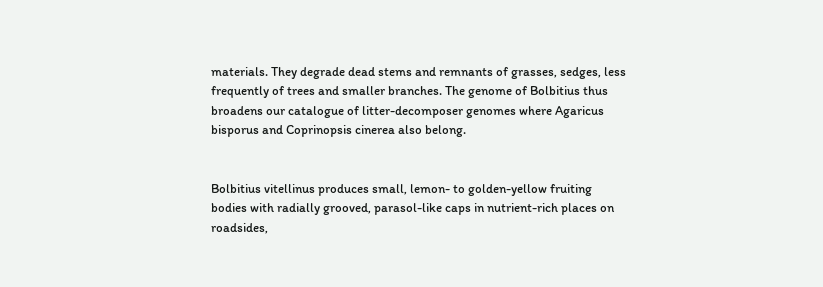materials. They degrade dead stems and remnants of grasses, sedges, less frequently of trees and smaller branches. The genome of Bolbitius thus broadens our catalogue of litter-decomposer genomes where Agaricus bisporus and Coprinopsis cinerea also belong.


Bolbitius vitellinus produces small, lemon- to golden-yellow fruiting bodies with radially grooved, parasol-like caps in nutrient-rich places on roadsides,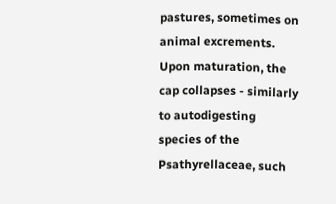pastures, sometimes on animal excrements. Upon maturation, the cap collapses - similarly to autodigesting species of the Psathyrellaceae, such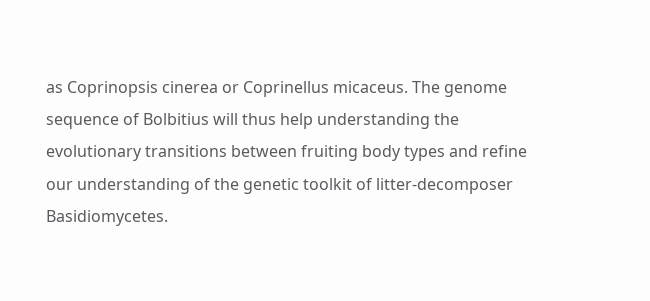as Coprinopsis cinerea or Coprinellus micaceus. The genome sequence of Bolbitius will thus help understanding the evolutionary transitions between fruiting body types and refine our understanding of the genetic toolkit of litter-decomposer Basidiomycetes.